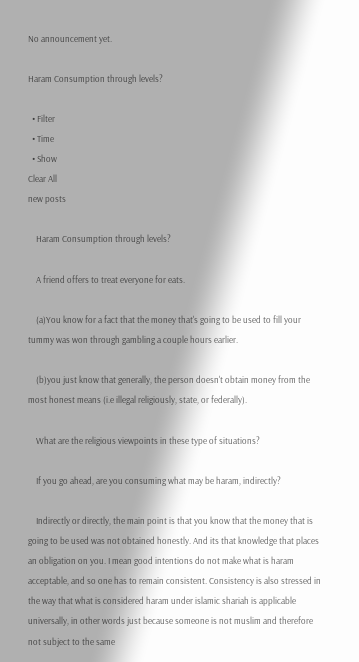No announcement yet.

Haram Consumption through levels?

  • Filter
  • Time
  • Show
Clear All
new posts

    Haram Consumption through levels?

    A friend offers to treat everyone for eats.

    (a)You know for a fact that the money that's going to be used to fill your tummy was won through gambling a couple hours earlier.

    (b)you just know that generally, the person doesn't obtain money from the most honest means (i.e illegal religiously, state, or federally).

    What are the religious viewpoints in these type of situations?

    If you go ahead, are you consuming what may be haram, indirectly?

    Indirectly or directly, the main point is that you know that the money that is going to be used was not obtained honestly. And its that knowledge that places an obligation on you. I mean good intentions do not make what is haram acceptable, and so one has to remain consistent. Consistency is also stressed in the way that what is considered haram under islamic shariah is applicable universally, in other words just because someone is not muslim and therefore not subject to the same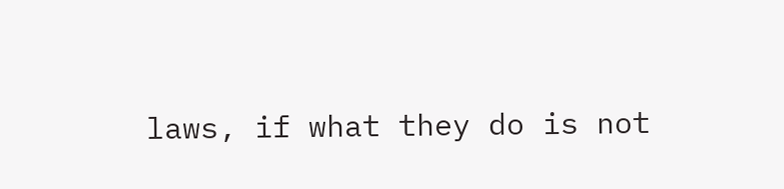laws, if what they do is not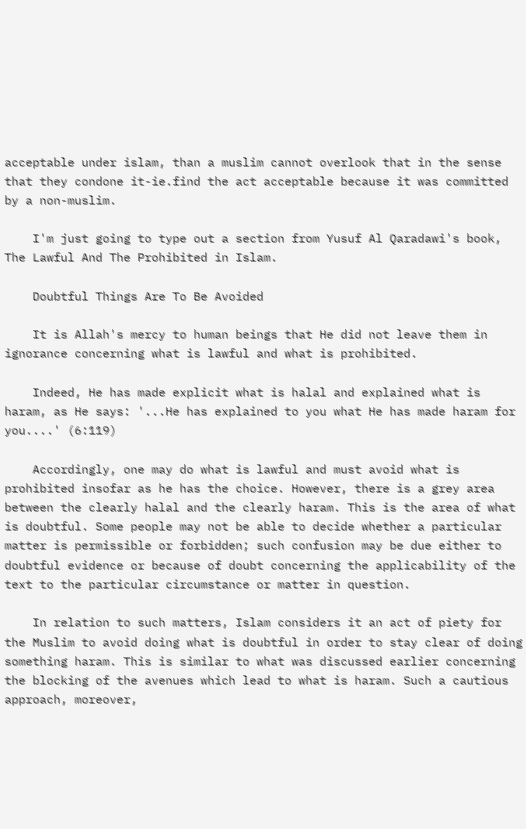acceptable under islam, than a muslim cannot overlook that in the sense that they condone it-ie.find the act acceptable because it was committed by a non-muslim.

    I'm just going to type out a section from Yusuf Al Qaradawi's book, The Lawful And The Prohibited in Islam.

    Doubtful Things Are To Be Avoided

    It is Allah's mercy to human beings that He did not leave them in ignorance concerning what is lawful and what is prohibited.

    Indeed, He has made explicit what is halal and explained what is haram, as He says: '...He has explained to you what He has made haram for you....' (6:119)

    Accordingly, one may do what is lawful and must avoid what is prohibited insofar as he has the choice. However, there is a grey area between the clearly halal and the clearly haram. This is the area of what is doubtful. Some people may not be able to decide whether a particular matter is permissible or forbidden; such confusion may be due either to doubtful evidence or because of doubt concerning the applicability of the text to the particular circumstance or matter in question.

    In relation to such matters, Islam considers it an act of piety for the Muslim to avoid doing what is doubtful in order to stay clear of doing something haram. This is similar to what was discussed earlier concerning the blocking of the avenues which lead to what is haram. Such a cautious approach, moreover,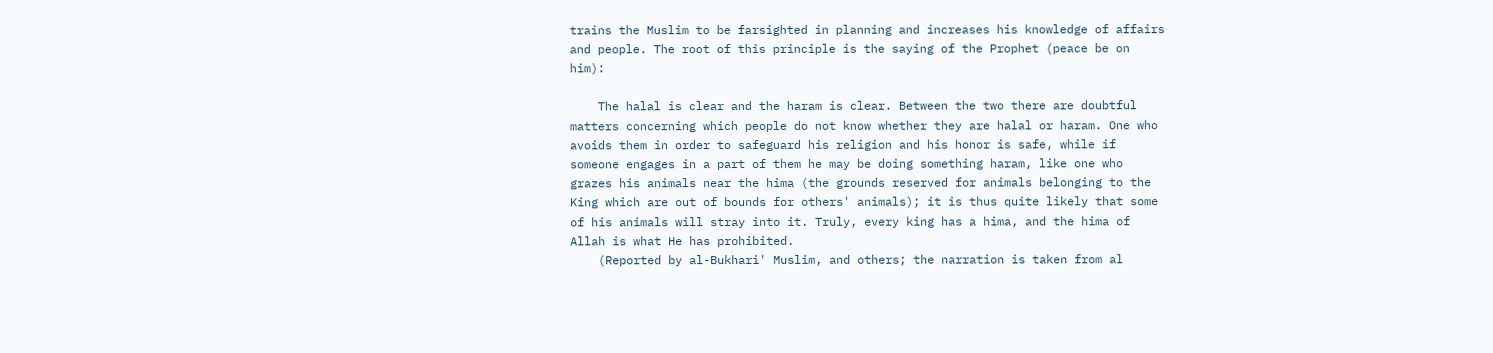trains the Muslim to be farsighted in planning and increases his knowledge of affairs and people. The root of this principle is the saying of the Prophet (peace be on him):

    The halal is clear and the haram is clear. Between the two there are doubtful matters concerning which people do not know whether they are halal or haram. One who avoids them in order to safeguard his religion and his honor is safe, while if someone engages in a part of them he may be doing something haram, like one who grazes his animals near the hima (the grounds reserved for animals belonging to the King which are out of bounds for others' animals); it is thus quite likely that some of his animals will stray into it. Truly, every king has a hima, and the hima of Allah is what He has prohibited.
    (Reported by al-Bukhari' Muslim, and others; the narration is taken from al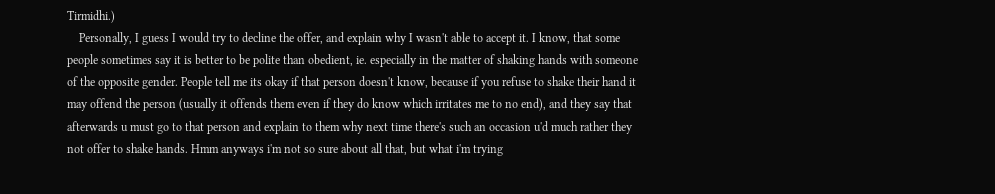Tirmidhi.)
    Personally, I guess I would try to decline the offer, and explain why I wasn't able to accept it. I know, that some people sometimes say it is better to be polite than obedient, ie. especially in the matter of shaking hands with someone of the opposite gender. People tell me its okay if that person doesn't know, because if you refuse to shake their hand it may offend the person (usually it offends them even if they do know which irritates me to no end), and they say that afterwards u must go to that person and explain to them why next time there's such an occasion u'd much rather they not offer to shake hands. Hmm anyways i'm not so sure about all that, but what i'm trying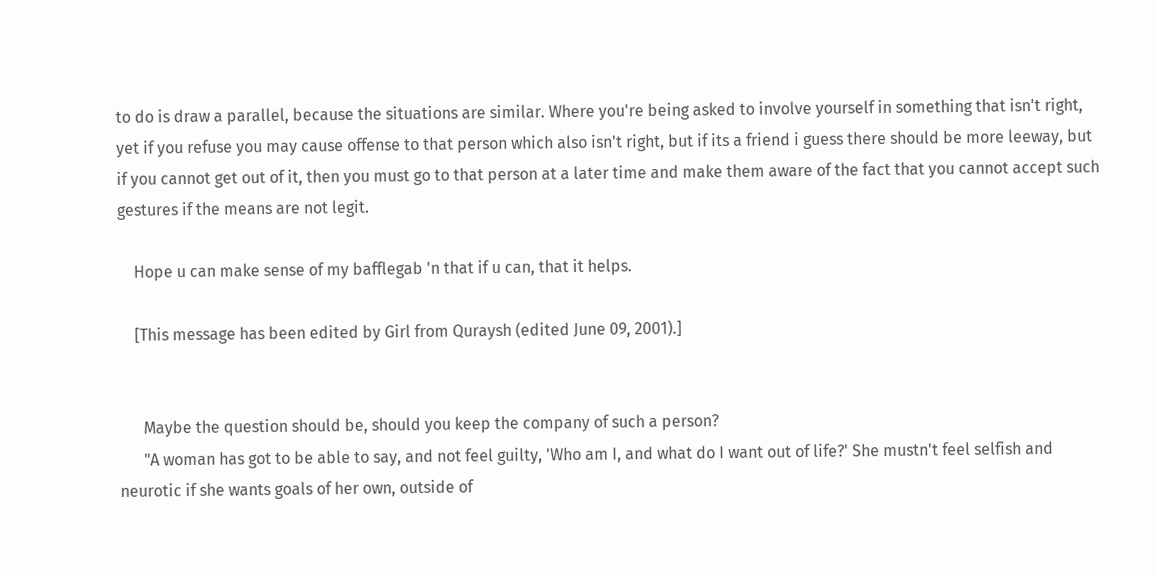to do is draw a parallel, because the situations are similar. Where you're being asked to involve yourself in something that isn't right, yet if you refuse you may cause offense to that person which also isn't right, but if its a friend i guess there should be more leeway, but if you cannot get out of it, then you must go to that person at a later time and make them aware of the fact that you cannot accept such gestures if the means are not legit.

    Hope u can make sense of my bafflegab 'n that if u can, that it helps.

    [This message has been edited by Girl from Quraysh (edited June 09, 2001).]


      Maybe the question should be, should you keep the company of such a person?
      "A woman has got to be able to say, and not feel guilty, 'Who am I, and what do I want out of life?' She mustn't feel selfish and neurotic if she wants goals of her own, outside of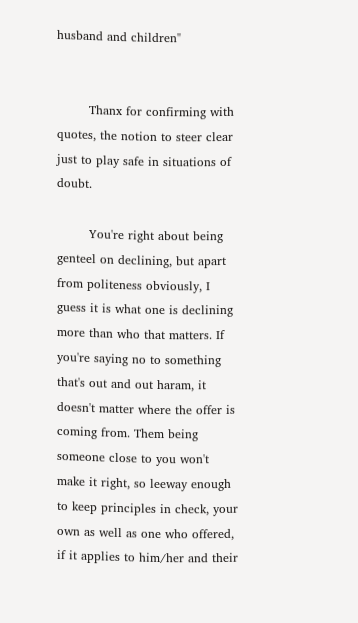husband and children"


        Thanx for confirming with quotes, the notion to steer clear just to play safe in situations of doubt.

        You're right about being genteel on declining, but apart from politeness obviously, I guess it is what one is declining more than who that matters. If you're saying no to something that's out and out haram, it doesn't matter where the offer is coming from. Them being someone close to you won't make it right, so leeway enough to keep principles in check, your own as well as one who offered, if it applies to him/her and their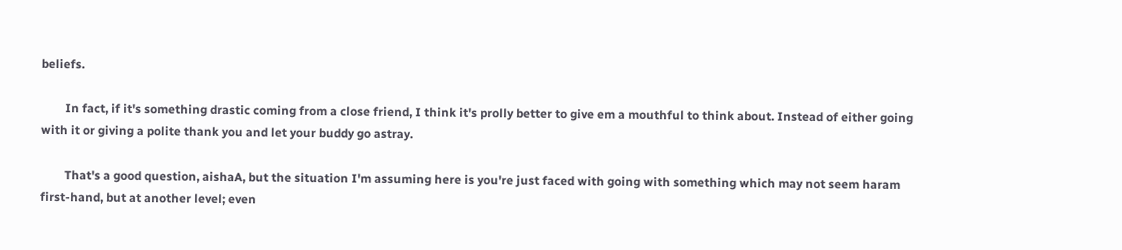beliefs.

        In fact, if it's something drastic coming from a close friend, I think it's prolly better to give em a mouthful to think about. Instead of either going with it or giving a polite thank you and let your buddy go astray.

        That's a good question, aishaA, but the situation I'm assuming here is you're just faced with going with something which may not seem haram first-hand, but at another level; even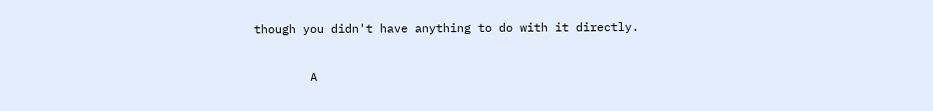though you didn't have anything to do with it directly.

        A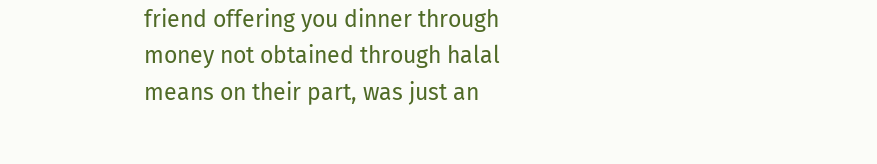friend offering you dinner through money not obtained through halal means on their part, was just an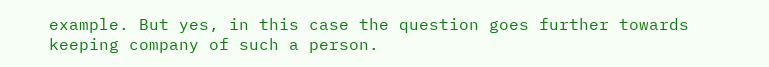example. But yes, in this case the question goes further towards keeping company of such a person.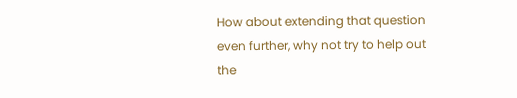How about extending that question even further, why not try to help out the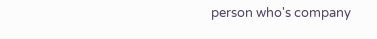person who's company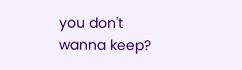you don't wanna keep?